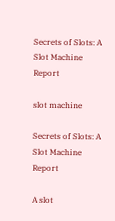Secrets of Slots: A Slot Machine Report

slot machine

Secrets of Slots: A Slot Machine Report

A slot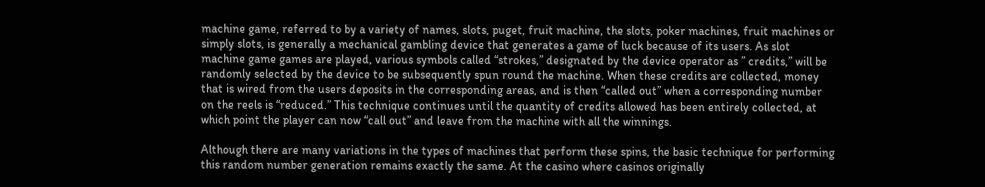machine game, referred to by a variety of names, slots, puget, fruit machine, the slots, poker machines, fruit machines or simply slots, is generally a mechanical gambling device that generates a game of luck because of its users. As slot machine game games are played, various symbols called “strokes,” designated by the device operator as ” credits,” will be randomly selected by the device to be subsequently spun round the machine. When these credits are collected, money that is wired from the users deposits in the corresponding areas, and is then “called out” when a corresponding number on the reels is “reduced.” This technique continues until the quantity of credits allowed has been entirely collected, at which point the player can now “call out” and leave from the machine with all the winnings.

Although there are many variations in the types of machines that perform these spins, the basic technique for performing this random number generation remains exactly the same. At the casino where casinos originally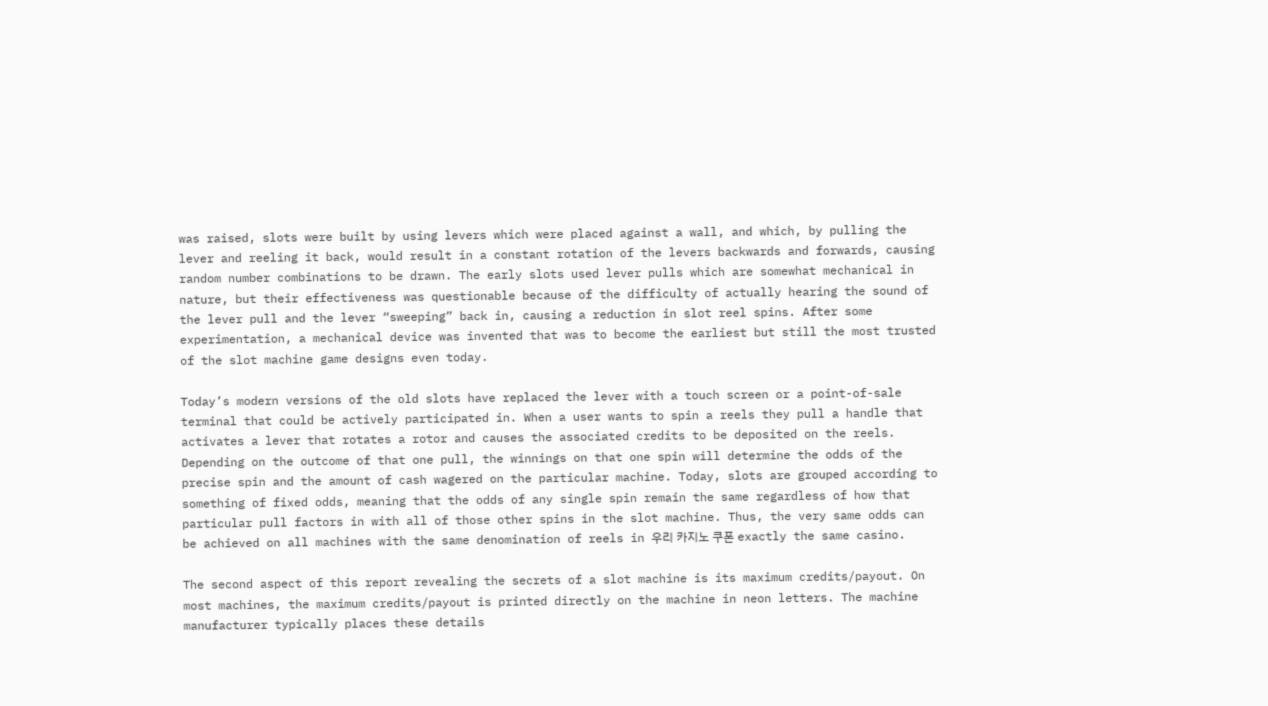was raised, slots were built by using levers which were placed against a wall, and which, by pulling the lever and reeling it back, would result in a constant rotation of the levers backwards and forwards, causing random number combinations to be drawn. The early slots used lever pulls which are somewhat mechanical in nature, but their effectiveness was questionable because of the difficulty of actually hearing the sound of the lever pull and the lever “sweeping” back in, causing a reduction in slot reel spins. After some experimentation, a mechanical device was invented that was to become the earliest but still the most trusted of the slot machine game designs even today.

Today’s modern versions of the old slots have replaced the lever with a touch screen or a point-of-sale terminal that could be actively participated in. When a user wants to spin a reels they pull a handle that activates a lever that rotates a rotor and causes the associated credits to be deposited on the reels. Depending on the outcome of that one pull, the winnings on that one spin will determine the odds of the precise spin and the amount of cash wagered on the particular machine. Today, slots are grouped according to something of fixed odds, meaning that the odds of any single spin remain the same regardless of how that particular pull factors in with all of those other spins in the slot machine. Thus, the very same odds can be achieved on all machines with the same denomination of reels in 우리 카지노 쿠폰 exactly the same casino.

The second aspect of this report revealing the secrets of a slot machine is its maximum credits/payout. On most machines, the maximum credits/payout is printed directly on the machine in neon letters. The machine manufacturer typically places these details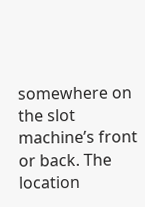somewhere on the slot machine’s front or back. The location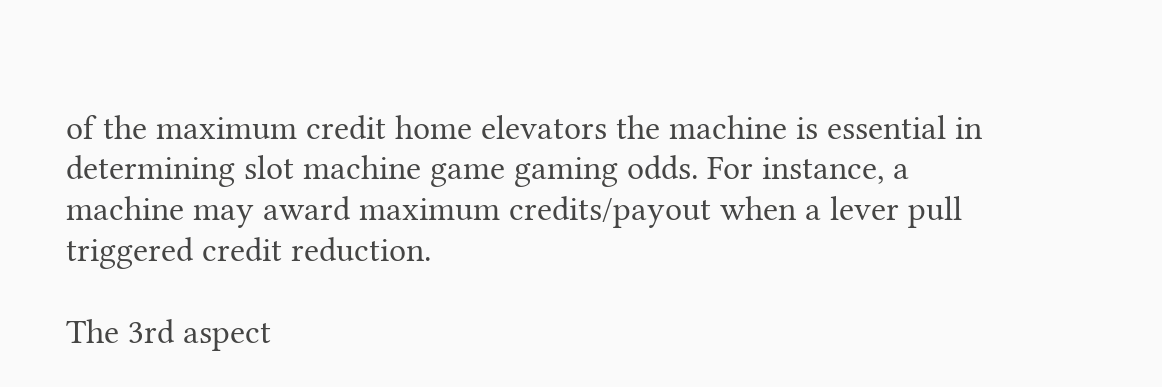of the maximum credit home elevators the machine is essential in determining slot machine game gaming odds. For instance, a machine may award maximum credits/payout when a lever pull triggered credit reduction.

The 3rd aspect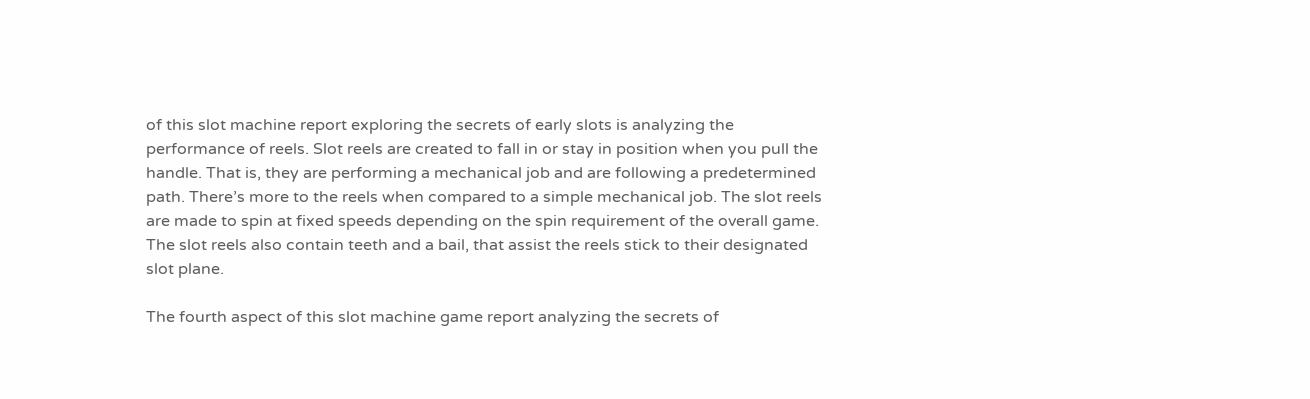of this slot machine report exploring the secrets of early slots is analyzing the performance of reels. Slot reels are created to fall in or stay in position when you pull the handle. That is, they are performing a mechanical job and are following a predetermined path. There’s more to the reels when compared to a simple mechanical job. The slot reels are made to spin at fixed speeds depending on the spin requirement of the overall game. The slot reels also contain teeth and a bail, that assist the reels stick to their designated slot plane.

The fourth aspect of this slot machine game report analyzing the secrets of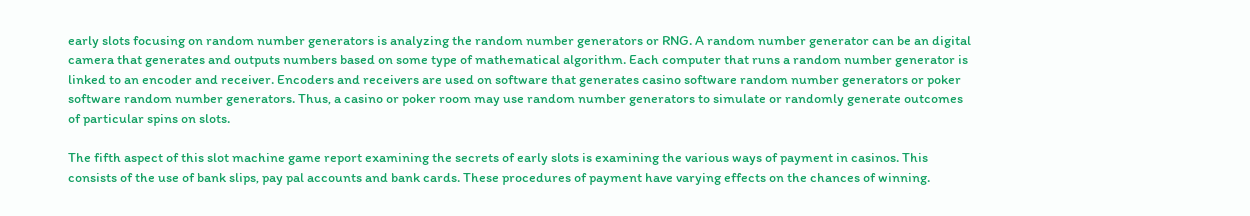early slots focusing on random number generators is analyzing the random number generators or RNG. A random number generator can be an digital camera that generates and outputs numbers based on some type of mathematical algorithm. Each computer that runs a random number generator is linked to an encoder and receiver. Encoders and receivers are used on software that generates casino software random number generators or poker software random number generators. Thus, a casino or poker room may use random number generators to simulate or randomly generate outcomes of particular spins on slots.

The fifth aspect of this slot machine game report examining the secrets of early slots is examining the various ways of payment in casinos. This consists of the use of bank slips, pay pal accounts and bank cards. These procedures of payment have varying effects on the chances of winning.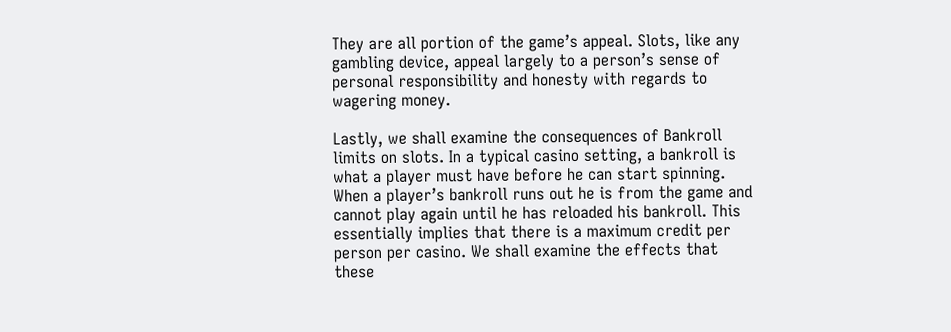They are all portion of the game’s appeal. Slots, like any gambling device, appeal largely to a person’s sense of personal responsibility and honesty with regards to wagering money.

Lastly, we shall examine the consequences of Bankroll limits on slots. In a typical casino setting, a bankroll is what a player must have before he can start spinning. When a player’s bankroll runs out he is from the game and cannot play again until he has reloaded his bankroll. This essentially implies that there is a maximum credit per person per casino. We shall examine the effects that these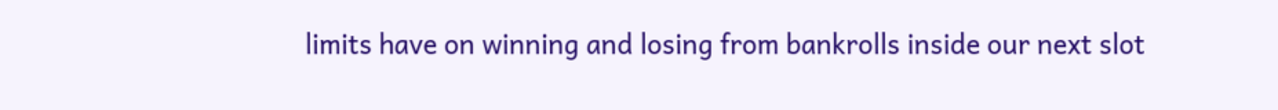limits have on winning and losing from bankrolls inside our next slot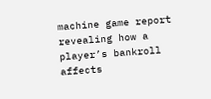machine game report revealing how a player’s bankroll affects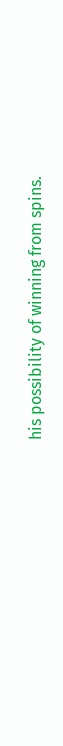his possibility of winning from spins.